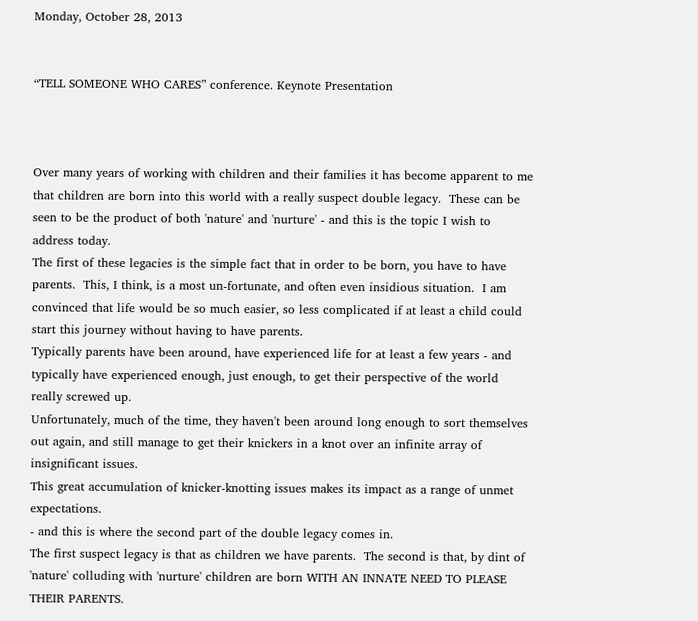Monday, October 28, 2013


“TELL SOMEONE WHO CARES” conference. Keynote Presentation



Over many years of working with children and their families it has become apparent to me that children are born into this world with a really suspect double legacy.  These can be seen to be the product of both 'nature' and 'nurture' - and this is the topic I wish to address today.
The first of these legacies is the simple fact that in order to be born, you have to have parents.  This, I think, is a most un-fortunate, and often even insidious situation.  I am convinced that life would be so much easier, so less complicated if at least a child could start this journey without having to have parents.
Typically parents have been around, have experienced life for at least a few years - and typically have experienced enough, just enough, to get their perspective of the world really screwed up.
Unfortunately, much of the time, they haven't been around long enough to sort themselves out again, and still manage to get their knickers in a knot over an infinite array of insignificant issues.
This great accumulation of knicker-knotting issues makes its impact as a range of unmet expectations.
- and this is where the second part of the double legacy comes in.
The first suspect legacy is that as children we have parents.  The second is that, by dint of 'nature' colluding with 'nurture' children are born WITH AN INNATE NEED TO PLEASE THEIR PARENTS.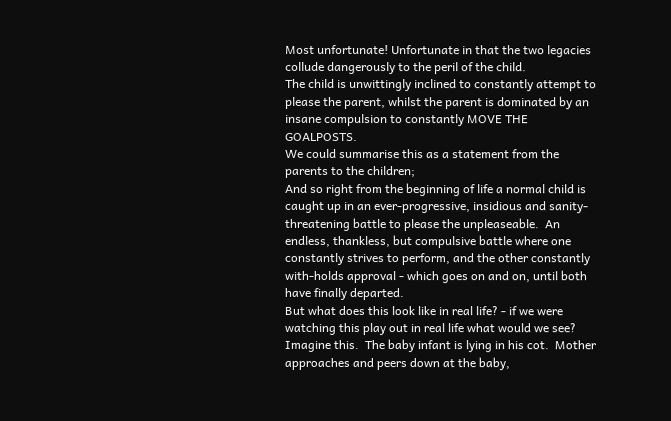Most unfortunate! Unfortunate in that the two legacies collude dangerously to the peril of the child.
The child is unwittingly inclined to constantly attempt to please the parent, whilst the parent is dominated by an insane compulsion to constantly MOVE THE GOALPOSTS.
We could summarise this as a statement from the parents to the children;
And so right from the beginning of life a normal child is caught up in an ever-progressive, insidious and sanity-threatening battle to please the unpleaseable.  An endless, thankless, but compulsive battle where one constantly strives to perform, and the other constantly with-holds approval - which goes on and on, until both have finally departed.
But what does this look like in real life? - if we were watching this play out in real life what would we see?
Imagine this.  The baby infant is lying in his cot.  Mother approaches and peers down at the baby,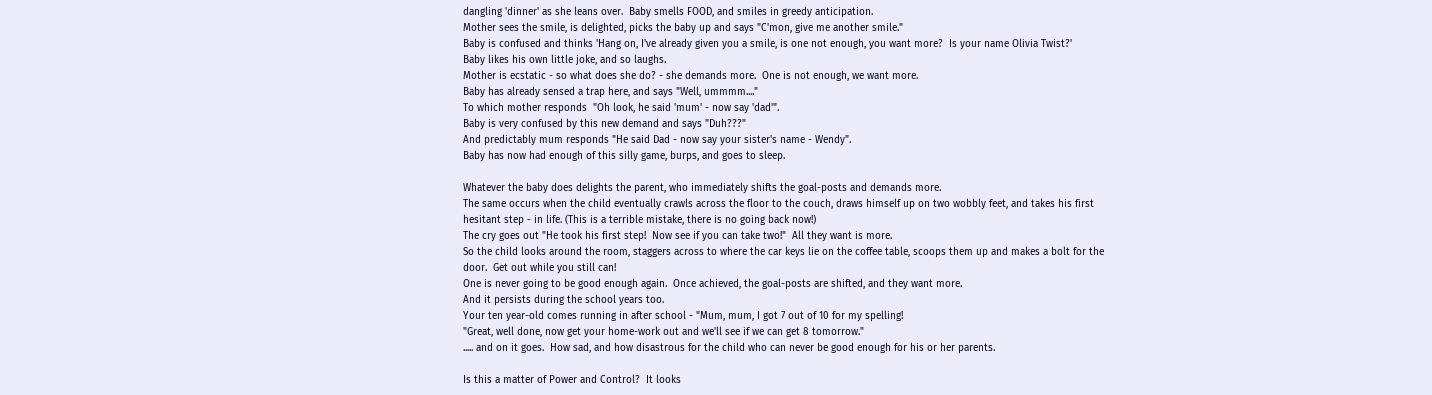dangling 'dinner' as she leans over.  Baby smells FOOD, and smiles in greedy anticipation.
Mother sees the smile, is delighted, picks the baby up and says "C'mon, give me another smile."
Baby is confused and thinks 'Hang on, I've already given you a smile, is one not enough, you want more?  Is your name Olivia Twist?'
Baby likes his own little joke, and so laughs.
Mother is ecstatic - so what does she do? - she demands more.  One is not enough, we want more.
Baby has already sensed a trap here, and says "Well, ummmm...."
To which mother responds  "Oh look, he said 'mum' - now say 'dad'".
Baby is very confused by this new demand and says "Duh???"
And predictably mum responds "He said Dad - now say your sister's name - Wendy".
Baby has now had enough of this silly game, burps, and goes to sleep.

Whatever the baby does delights the parent, who immediately shifts the goal-posts and demands more.
The same occurs when the child eventually crawls across the floor to the couch, draws himself up on two wobbly feet, and takes his first hesitant step - in life. (This is a terrible mistake, there is no going back now!)
The cry goes out "He took his first step!  Now see if you can take two!"  All they want is more.
So the child looks around the room, staggers across to where the car keys lie on the coffee table, scoops them up and makes a bolt for the door.  Get out while you still can!
One is never going to be good enough again.  Once achieved, the goal-posts are shifted, and they want more.
And it persists during the school years too.
Your ten year-old comes running in after school - "Mum, mum, I got 7 out of 10 for my spelling!
"Great, well done, now get your home-work out and we'll see if we can get 8 tomorrow."
..... and on it goes.  How sad, and how disastrous for the child who can never be good enough for his or her parents.

Is this a matter of Power and Control?  It looks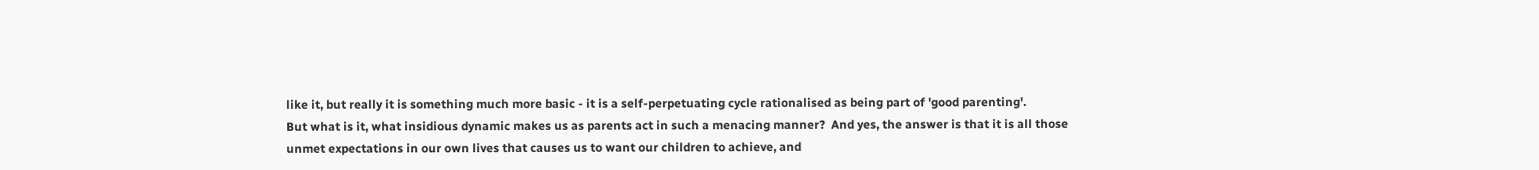like it, but really it is something much more basic - it is a self-perpetuating cycle rationalised as being part of 'good parenting'.
But what is it, what insidious dynamic makes us as parents act in such a menacing manner?  And yes, the answer is that it is all those unmet expectations in our own lives that causes us to want our children to achieve, and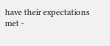have their expectations met -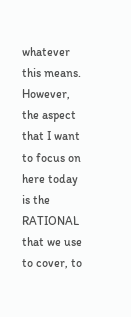whatever this means.
However, the aspect that I want to focus on here today is the RATIONAL that we use to cover, to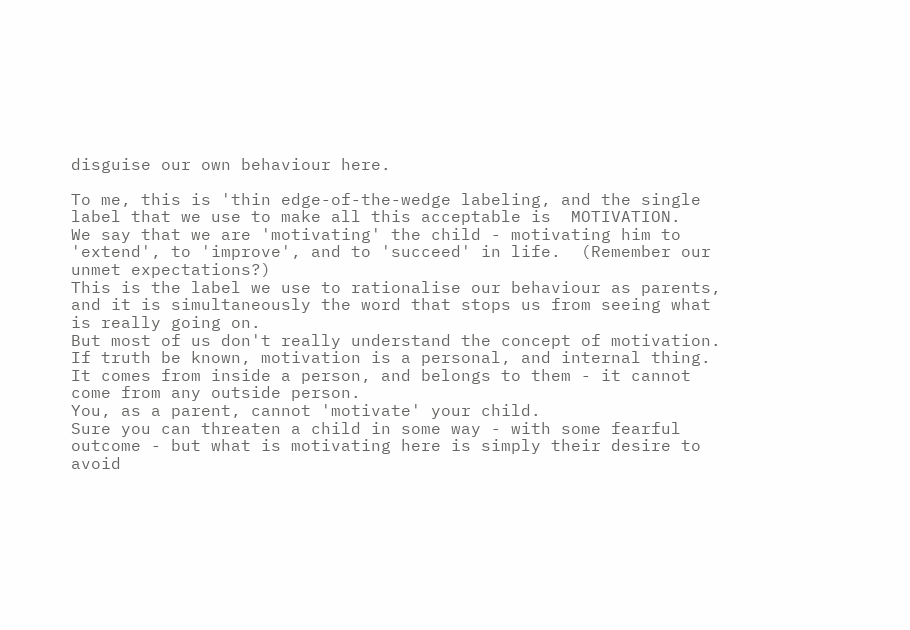disguise our own behaviour here.

To me, this is 'thin edge-of-the-wedge labeling, and the single label that we use to make all this acceptable is  MOTIVATION.
We say that we are 'motivating' the child - motivating him to 'extend', to 'improve', and to 'succeed' in life.  (Remember our unmet expectations?)
This is the label we use to rationalise our behaviour as parents, and it is simultaneously the word that stops us from seeing what is really going on.
But most of us don't really understand the concept of motivation.  If truth be known, motivation is a personal, and internal thing.  It comes from inside a person, and belongs to them - it cannot come from any outside person.
You, as a parent, cannot 'motivate' your child.
Sure you can threaten a child in some way - with some fearful outcome - but what is motivating here is simply their desire to avoid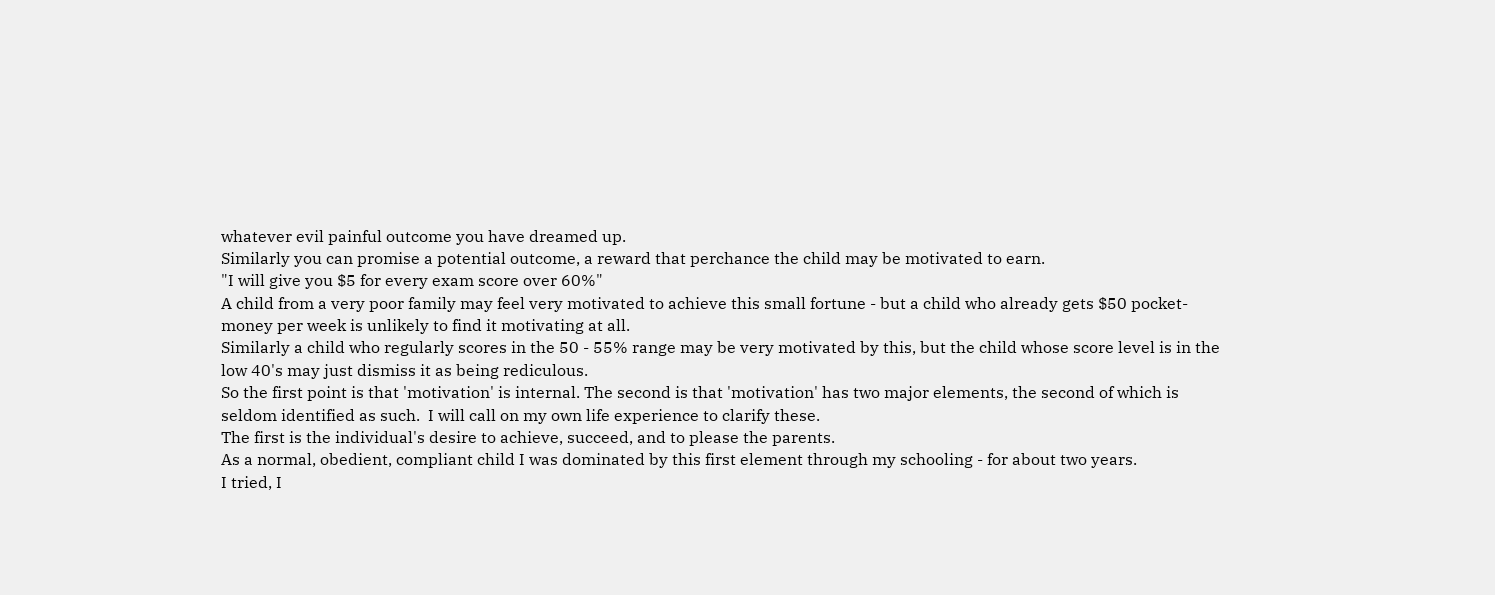whatever evil painful outcome you have dreamed up.
Similarly you can promise a potential outcome, a reward that perchance the child may be motivated to earn.
"I will give you $5 for every exam score over 60%"
A child from a very poor family may feel very motivated to achieve this small fortune - but a child who already gets $50 pocket-money per week is unlikely to find it motivating at all.
Similarly a child who regularly scores in the 50 - 55% range may be very motivated by this, but the child whose score level is in the low 40's may just dismiss it as being rediculous.
So the first point is that 'motivation' is internal. The second is that 'motivation' has two major elements, the second of which is seldom identified as such.  I will call on my own life experience to clarify these.
The first is the individual's desire to achieve, succeed, and to please the parents.
As a normal, obedient, compliant child I was dominated by this first element through my schooling - for about two years.
I tried, I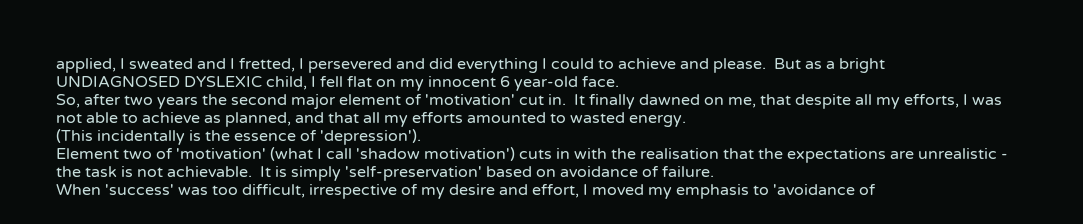applied, I sweated and I fretted, I persevered and did everything I could to achieve and please.  But as a bright UNDIAGNOSED DYSLEXIC child, I fell flat on my innocent 6 year-old face.
So, after two years the second major element of 'motivation' cut in.  It finally dawned on me, that despite all my efforts, I was not able to achieve as planned, and that all my efforts amounted to wasted energy.
(This incidentally is the essence of 'depression').
Element two of 'motivation' (what I call 'shadow motivation') cuts in with the realisation that the expectations are unrealistic - the task is not achievable.  It is simply 'self-preservation' based on avoidance of failure.
When 'success' was too difficult, irrespective of my desire and effort, I moved my emphasis to 'avoidance of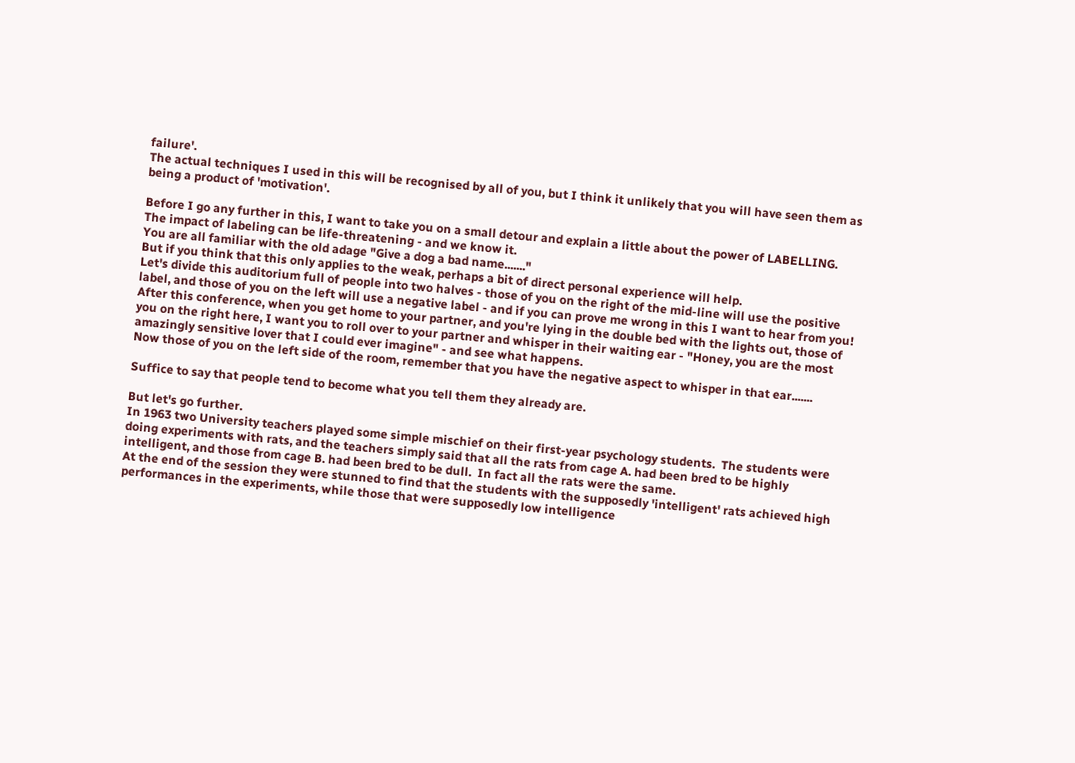failure'.
The actual techniques I used in this will be recognised by all of you, but I think it unlikely that you will have seen them as being a product of 'motivation'.

Before I go any further in this, I want to take you on a small detour and explain a little about the power of LABELLING.
The impact of labeling can be life-threatening - and we know it.
You are all familiar with the old adage "Give a dog a bad name......."
But if you think that this only applies to the weak, perhaps a bit of direct personal experience will help.
Let's divide this auditorium full of people into two halves - those of you on the right of the mid-line will use the positive label, and those of you on the left will use a negative label - and if you can prove me wrong in this I want to hear from you!
After this conference, when you get home to your partner, and you're lying in the double bed with the lights out, those of you on the right here, I want you to roll over to your partner and whisper in their waiting ear - "Honey, you are the most amazingly sensitive lover that I could ever imagine" - and see what happens.
Now those of you on the left side of the room, remember that you have the negative aspect to whisper in that ear.......

Suffice to say that people tend to become what you tell them they already are.

But let's go further.
In 1963 two University teachers played some simple mischief on their first-year psychology students.  The students were doing experiments with rats, and the teachers simply said that all the rats from cage A. had been bred to be highly intelligent, and those from cage B. had been bred to be dull.  In fact all the rats were the same.
At the end of the session they were stunned to find that the students with the supposedly 'intelligent' rats achieved high performances in the experiments, while those that were supposedly low intelligence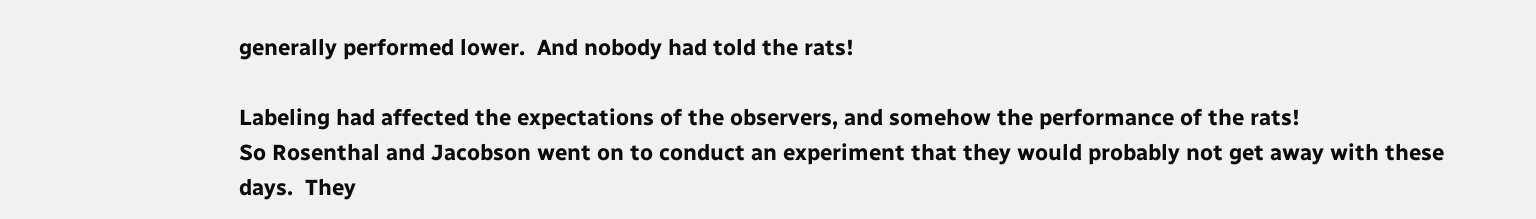generally performed lower.  And nobody had told the rats!

Labeling had affected the expectations of the observers, and somehow the performance of the rats!
So Rosenthal and Jacobson went on to conduct an experiment that they would probably not get away with these days.  They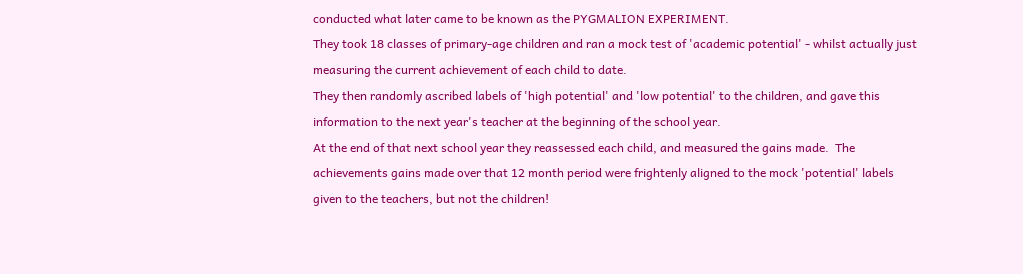conducted what later came to be known as the PYGMALION EXPERIMENT.
They took 18 classes of primary-age children and ran a mock test of 'academic potential' - whilst actually just measuring the current achievement of each child to date.
They then randomly ascribed labels of 'high potential' and 'low potential' to the children, and gave this information to the next year's teacher at the beginning of the school year.
At the end of that next school year they reassessed each child, and measured the gains made.  The achievements gains made over that 12 month period were frightenly aligned to the mock 'potential' labels given to the teachers, but not the children!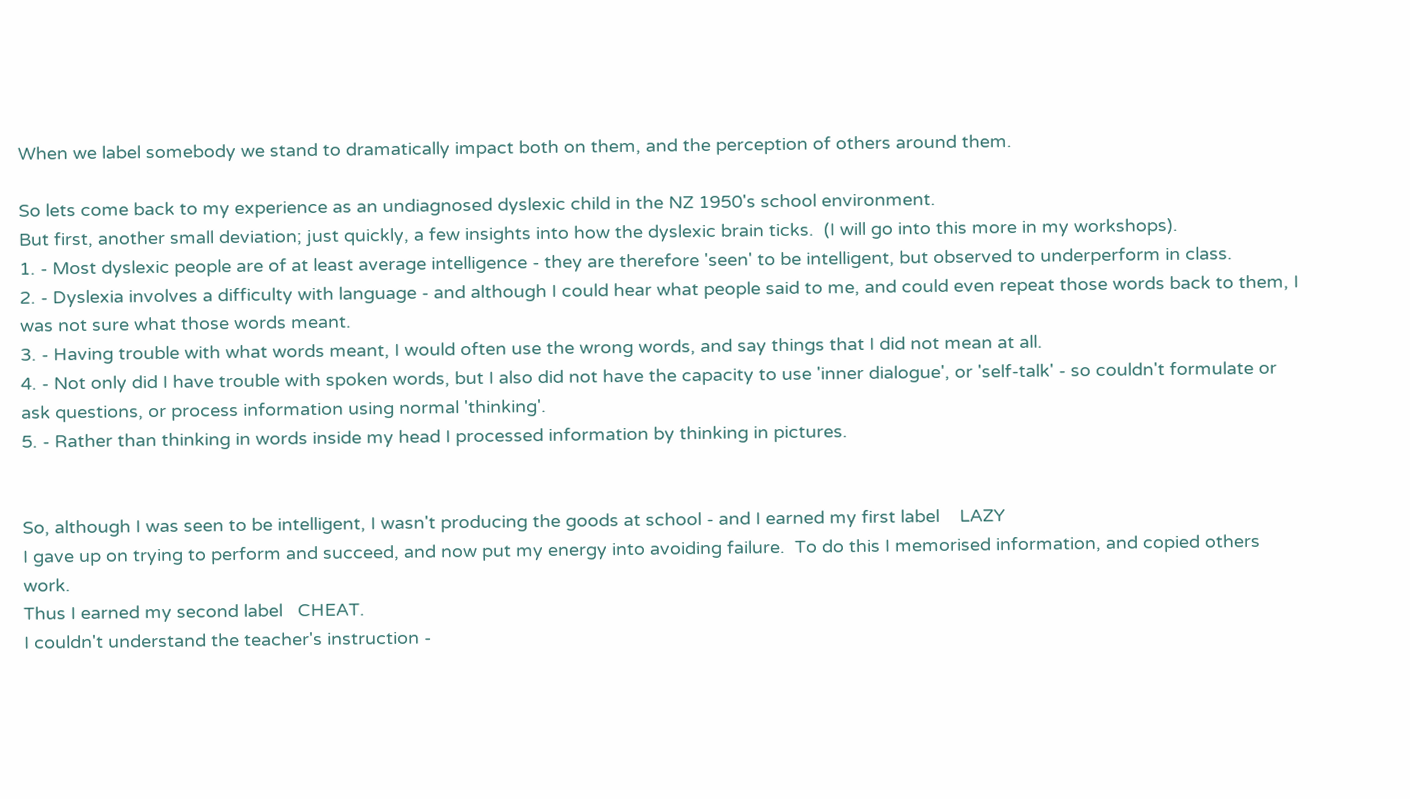When we label somebody we stand to dramatically impact both on them, and the perception of others around them.

So lets come back to my experience as an undiagnosed dyslexic child in the NZ 1950's school environment.
But first, another small deviation; just quickly, a few insights into how the dyslexic brain ticks.  (I will go into this more in my workshops).
1. - Most dyslexic people are of at least average intelligence - they are therefore 'seen' to be intelligent, but observed to underperform in class.
2. - Dyslexia involves a difficulty with language - and although I could hear what people said to me, and could even repeat those words back to them, I was not sure what those words meant.
3. - Having trouble with what words meant, I would often use the wrong words, and say things that I did not mean at all.
4. - Not only did I have trouble with spoken words, but I also did not have the capacity to use 'inner dialogue', or 'self-talk' - so couldn't formulate or ask questions, or process information using normal 'thinking'.
5. - Rather than thinking in words inside my head I processed information by thinking in pictures.


So, although I was seen to be intelligent, I wasn't producing the goods at school - and I earned my first label    LAZY
I gave up on trying to perform and succeed, and now put my energy into avoiding failure.  To do this I memorised information, and copied others work.
Thus I earned my second label   CHEAT.
I couldn't understand the teacher's instruction -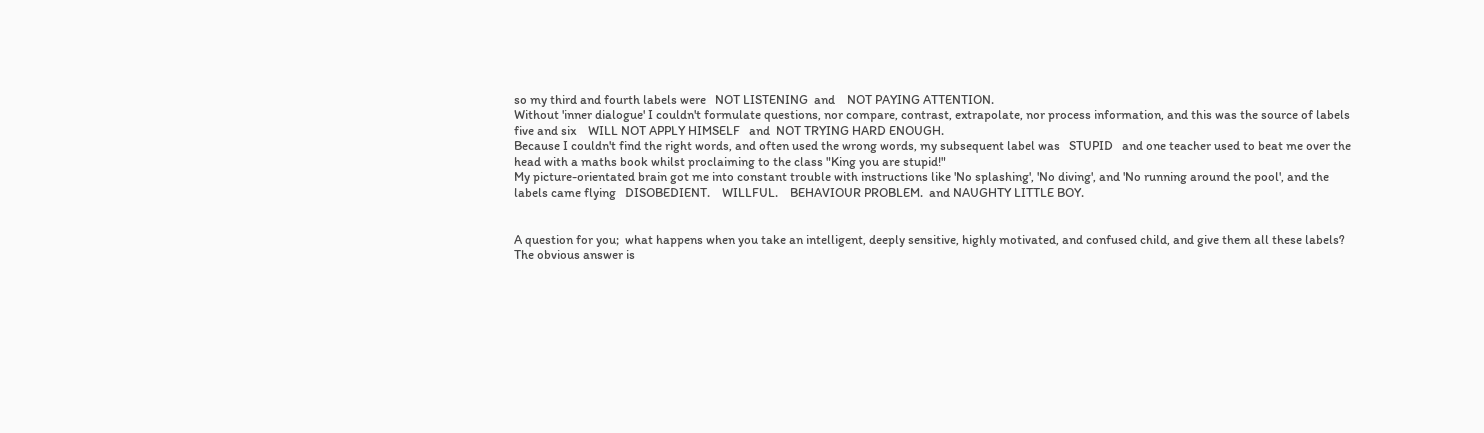so my third and fourth labels were   NOT LISTENING  and    NOT PAYING ATTENTION.
Without 'inner dialogue' I couldn't formulate questions, nor compare, contrast, extrapolate, nor process information, and this was the source of labels five and six    WILL NOT APPLY HIMSELF   and  NOT TRYING HARD ENOUGH.
Because I couldn't find the right words, and often used the wrong words, my subsequent label was   STUPID   and one teacher used to beat me over the head with a maths book whilst proclaiming to the class "King you are stupid!"
My picture-orientated brain got me into constant trouble with instructions like 'No splashing', 'No diving', and 'No running around the pool', and the labels came flying   DISOBEDIENT.    WILLFUL.    BEHAVIOUR PROBLEM.  and NAUGHTY LITTLE BOY.


A question for you;  what happens when you take an intelligent, deeply sensitive, highly motivated, and confused child, and give them all these labels?
The obvious answer is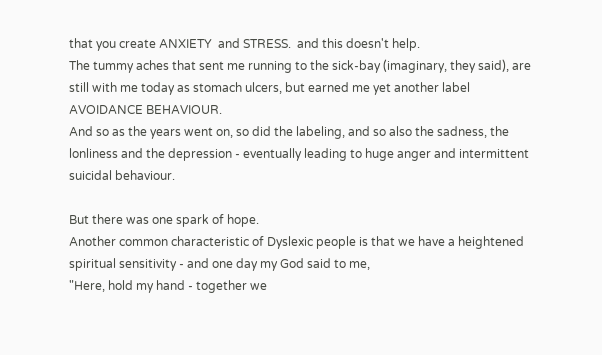that you create ANXIETY  and STRESS.  and this doesn't help.
The tummy aches that sent me running to the sick-bay (imaginary, they said), are still with me today as stomach ulcers, but earned me yet another label   AVOIDANCE BEHAVIOUR.
And so as the years went on, so did the labeling, and so also the sadness, the lonliness and the depression - eventually leading to huge anger and intermittent suicidal behaviour.

But there was one spark of hope.
Another common characteristic of Dyslexic people is that we have a heightened spiritual sensitivity - and one day my God said to me,
"Here, hold my hand - together we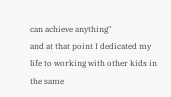can achieve anything"
and at that point I dedicated my life to working with other kids in the same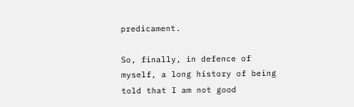predicament.

So, finally, in defence of myself, a long history of being told that I am not good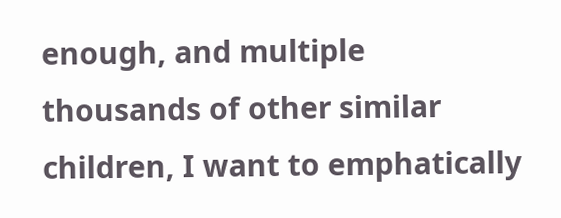enough, and multiple thousands of other similar children, I want to emphatically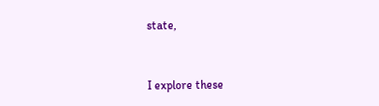state,


I explore these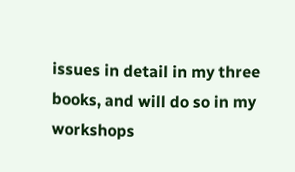issues in detail in my three books, and will do so in my workshops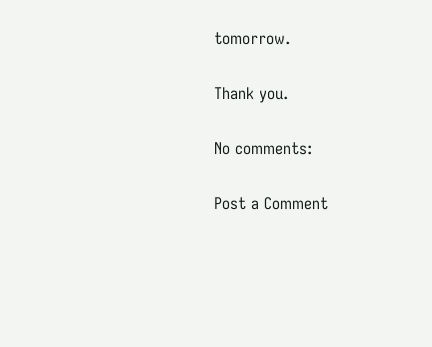tomorrow.

Thank you.

No comments:

Post a Comment